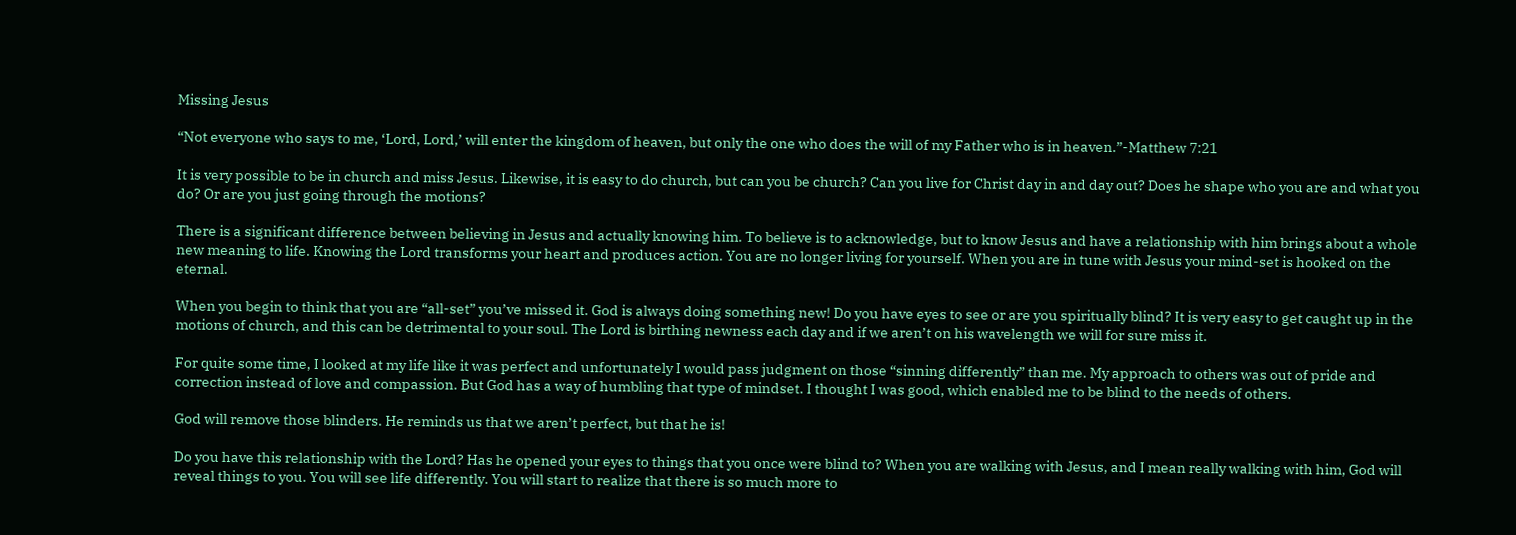Missing Jesus

“Not everyone who says to me, ‘Lord, Lord,’ will enter the kingdom of heaven, but only the one who does the will of my Father who is in heaven.”-Matthew 7:21

It is very possible to be in church and miss Jesus. Likewise, it is easy to do church, but can you be church? Can you live for Christ day in and day out? Does he shape who you are and what you do? Or are you just going through the motions?

There is a significant difference between believing in Jesus and actually knowing him. To believe is to acknowledge, but to know Jesus and have a relationship with him brings about a whole new meaning to life. Knowing the Lord transforms your heart and produces action. You are no longer living for yourself. When you are in tune with Jesus your mind-set is hooked on the eternal.

When you begin to think that you are “all-set” you’ve missed it. God is always doing something new! Do you have eyes to see or are you spiritually blind? It is very easy to get caught up in the motions of church, and this can be detrimental to your soul. The Lord is birthing newness each day and if we aren’t on his wavelength we will for sure miss it.

For quite some time, I looked at my life like it was perfect and unfortunately I would pass judgment on those “sinning differently” than me. My approach to others was out of pride and correction instead of love and compassion. But God has a way of humbling that type of mindset. I thought I was good, which enabled me to be blind to the needs of others.

God will remove those blinders. He reminds us that we aren’t perfect, but that he is!

Do you have this relationship with the Lord? Has he opened your eyes to things that you once were blind to? When you are walking with Jesus, and I mean really walking with him, God will reveal things to you. You will see life differently. You will start to realize that there is so much more to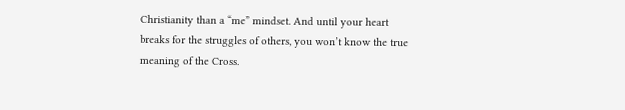Christianity than a “me” mindset. And until your heart breaks for the struggles of others, you won’t know the true meaning of the Cross.